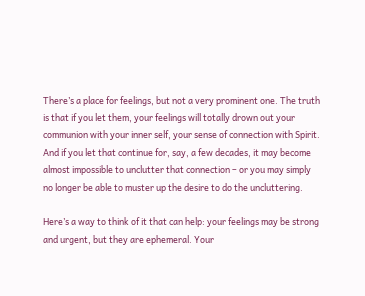There’s a place for feelings, but not a very prominent one. The truth is that if you let them, your feelings will totally drown out your communion with your inner self, your sense of connection with Spirit. And if you let that continue for, say, a few decades, it may become almost impossible to unclutter that connection – or you may simply no longer be able to muster up the desire to do the uncluttering.

Here’s a way to think of it that can help: your feelings may be strong and urgent, but they are ephemeral. Your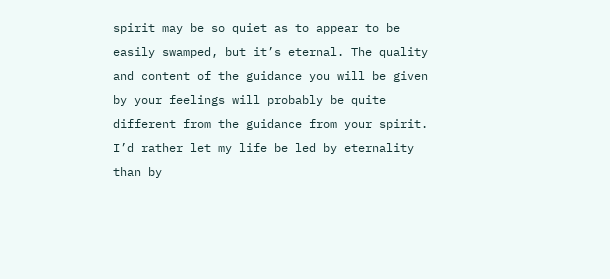spirit may be so quiet as to appear to be easily swamped, but it’s eternal. The quality and content of the guidance you will be given by your feelings will probably be quite different from the guidance from your spirit. I’d rather let my life be led by eternality than by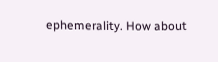ephemerality. How about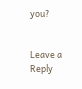you?


Leave a Reply